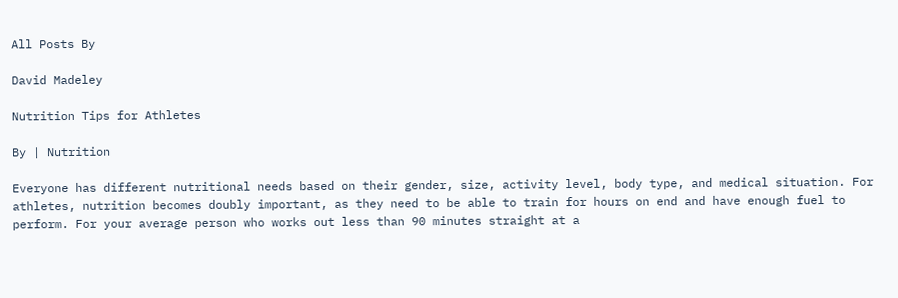All Posts By

David Madeley

Nutrition Tips for Athletes

By | Nutrition

Everyone has different nutritional needs based on their gender, size, activity level, body type, and medical situation. For athletes, nutrition becomes doubly important, as they need to be able to train for hours on end and have enough fuel to perform. For your average person who works out less than 90 minutes straight at a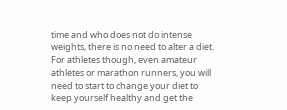time and who does not do intense weights, there is no need to alter a diet. For athletes though, even amateur athletes or marathon runners, you will need to start to change your diet to keep yourself healthy and get the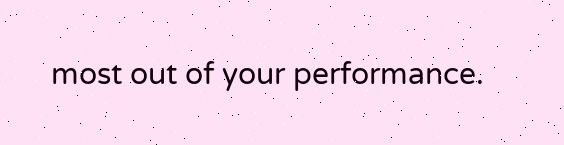most out of your performance.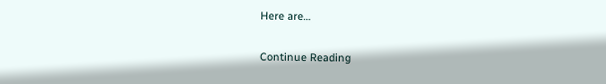Here are…

Continue Reading